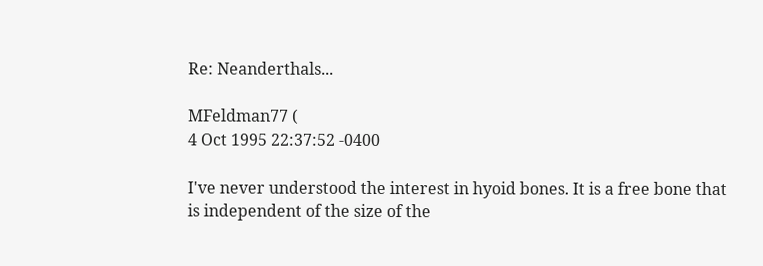Re: Neanderthals...

MFeldman77 (
4 Oct 1995 22:37:52 -0400

I've never understood the interest in hyoid bones. It is a free bone that
is independent of the size of the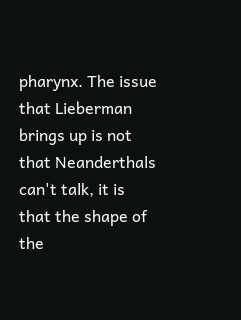pharynx. The issue that Lieberman
brings up is not that Neanderthals can't talk, it is that the shape of the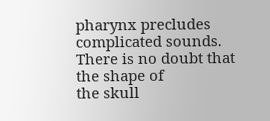pharynx precludes complicated sounds. There is no doubt that the shape of
the skull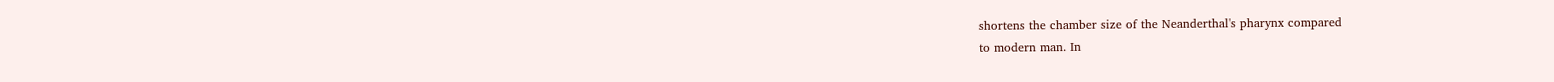shortens the chamber size of the Neanderthal's pharynx compared
to modern man. In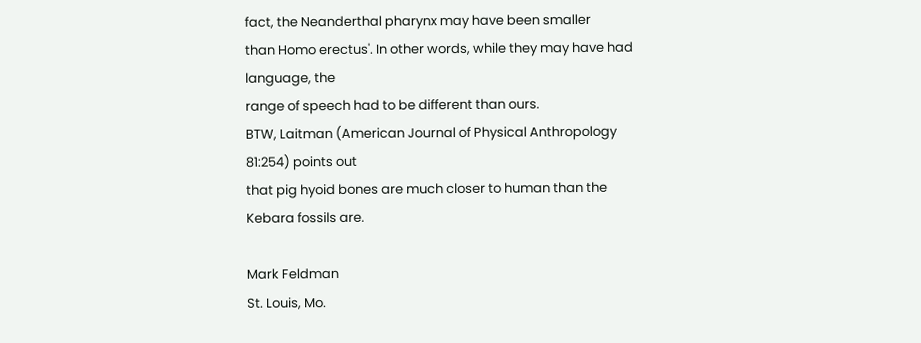fact, the Neanderthal pharynx may have been smaller
than Homo erectus'. In other words, while they may have had language, the
range of speech had to be different than ours.
BTW, Laitman (American Journal of Physical Anthropology 81:254) points out
that pig hyoid bones are much closer to human than the Kebara fossils are.

Mark Feldman
St. Louis, Mo.